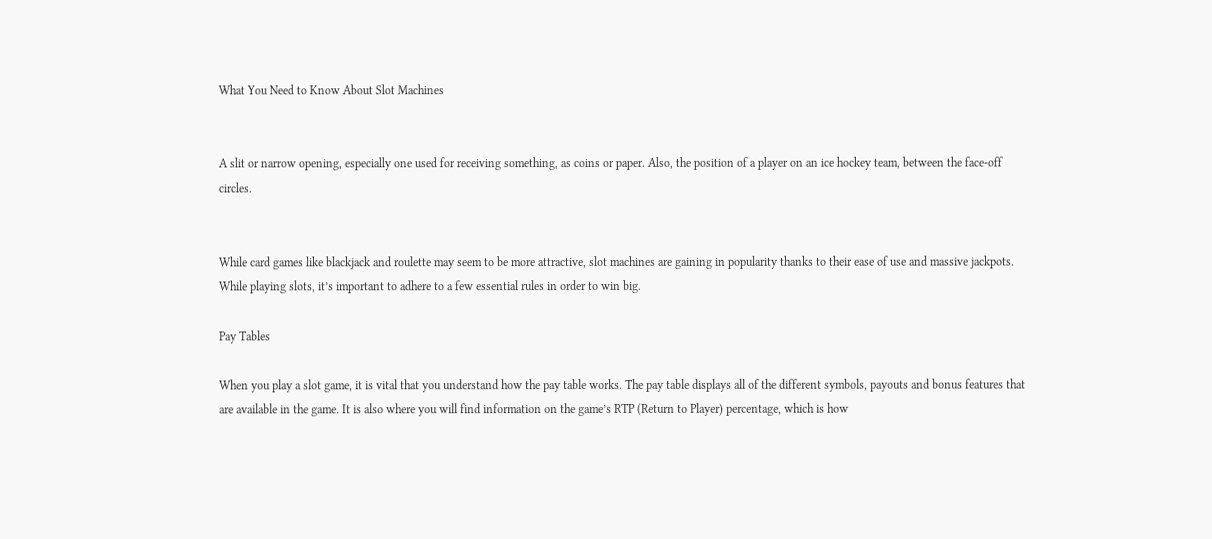What You Need to Know About Slot Machines


A slit or narrow opening, especially one used for receiving something, as coins or paper. Also, the position of a player on an ice hockey team, between the face-off circles.


While card games like blackjack and roulette may seem to be more attractive, slot machines are gaining in popularity thanks to their ease of use and massive jackpots. While playing slots, it’s important to adhere to a few essential rules in order to win big.

Pay Tables

When you play a slot game, it is vital that you understand how the pay table works. The pay table displays all of the different symbols, payouts and bonus features that are available in the game. It is also where you will find information on the game’s RTP (Return to Player) percentage, which is how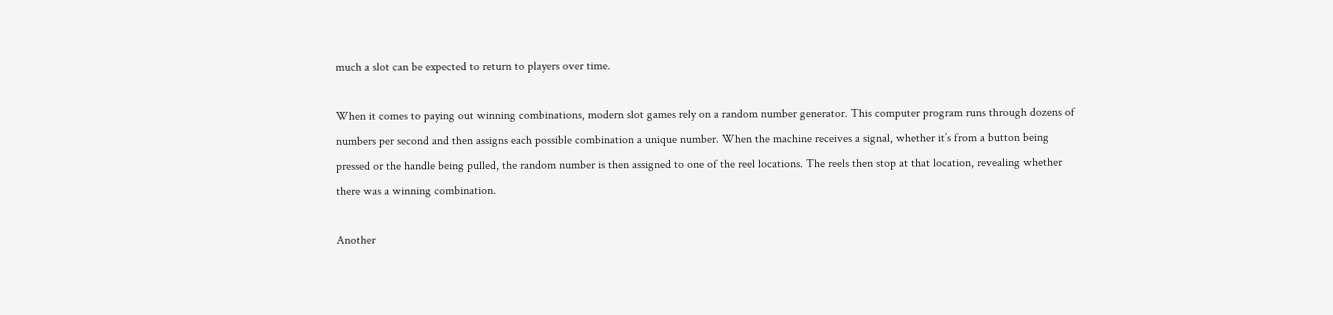much a slot can be expected to return to players over time.

When it comes to paying out winning combinations, modern slot games rely on a random number generator. This computer program runs through dozens of numbers per second and then assigns each possible combination a unique number. When the machine receives a signal, whether it’s from a button being pressed or the handle being pulled, the random number is then assigned to one of the reel locations. The reels then stop at that location, revealing whether there was a winning combination.

Another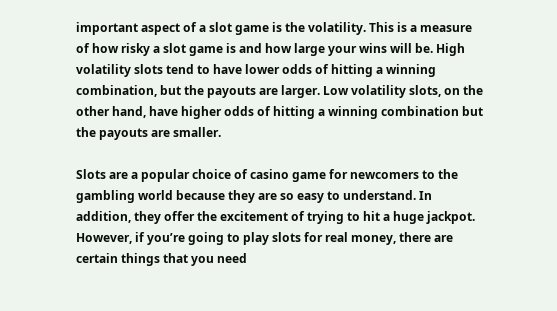important aspect of a slot game is the volatility. This is a measure of how risky a slot game is and how large your wins will be. High volatility slots tend to have lower odds of hitting a winning combination, but the payouts are larger. Low volatility slots, on the other hand, have higher odds of hitting a winning combination but the payouts are smaller.

Slots are a popular choice of casino game for newcomers to the gambling world because they are so easy to understand. In addition, they offer the excitement of trying to hit a huge jackpot. However, if you’re going to play slots for real money, there are certain things that you need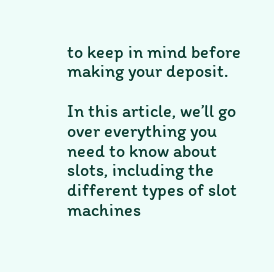to keep in mind before making your deposit.

In this article, we’ll go over everything you need to know about slots, including the different types of slot machines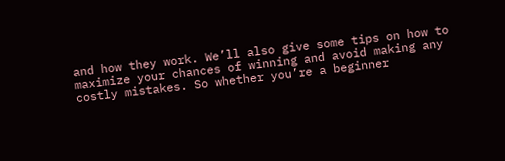and how they work. We’ll also give some tips on how to maximize your chances of winning and avoid making any costly mistakes. So whether you’re a beginner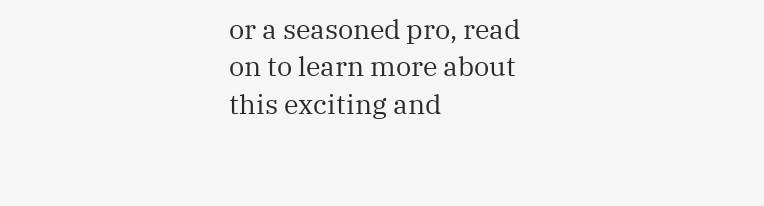or a seasoned pro, read on to learn more about this exciting and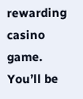rewarding casino game. You’ll be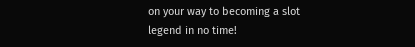on your way to becoming a slot legend in no time!